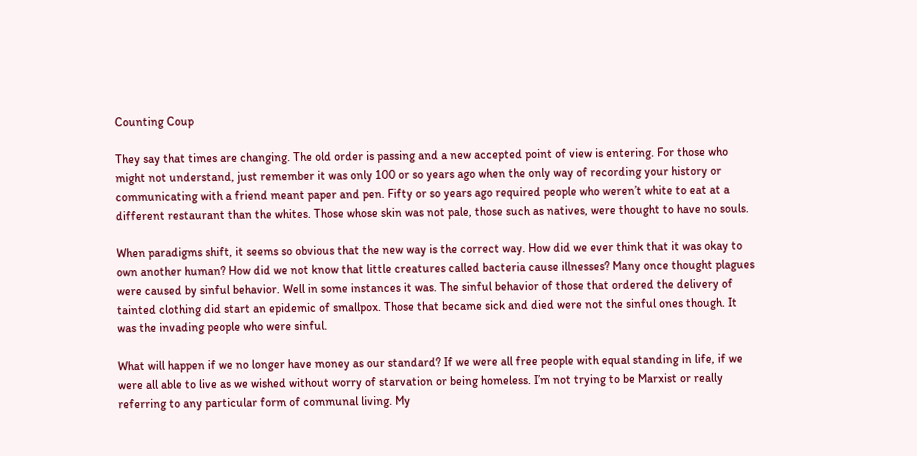Counting Coup

They say that times are changing. The old order is passing and a new accepted point of view is entering. For those who might not understand, just remember it was only 100 or so years ago when the only way of recording your history or communicating with a friend meant paper and pen. Fifty or so years ago required people who weren’t white to eat at a different restaurant than the whites. Those whose skin was not pale, those such as natives, were thought to have no souls.

When paradigms shift, it seems so obvious that the new way is the correct way. How did we ever think that it was okay to own another human? How did we not know that little creatures called bacteria cause illnesses? Many once thought plagues were caused by sinful behavior. Well in some instances it was. The sinful behavior of those that ordered the delivery of tainted clothing did start an epidemic of smallpox. Those that became sick and died were not the sinful ones though. It was the invading people who were sinful.

What will happen if we no longer have money as our standard? If we were all free people with equal standing in life, if we were all able to live as we wished without worry of starvation or being homeless. I’m not trying to be Marxist or really referring to any particular form of communal living. My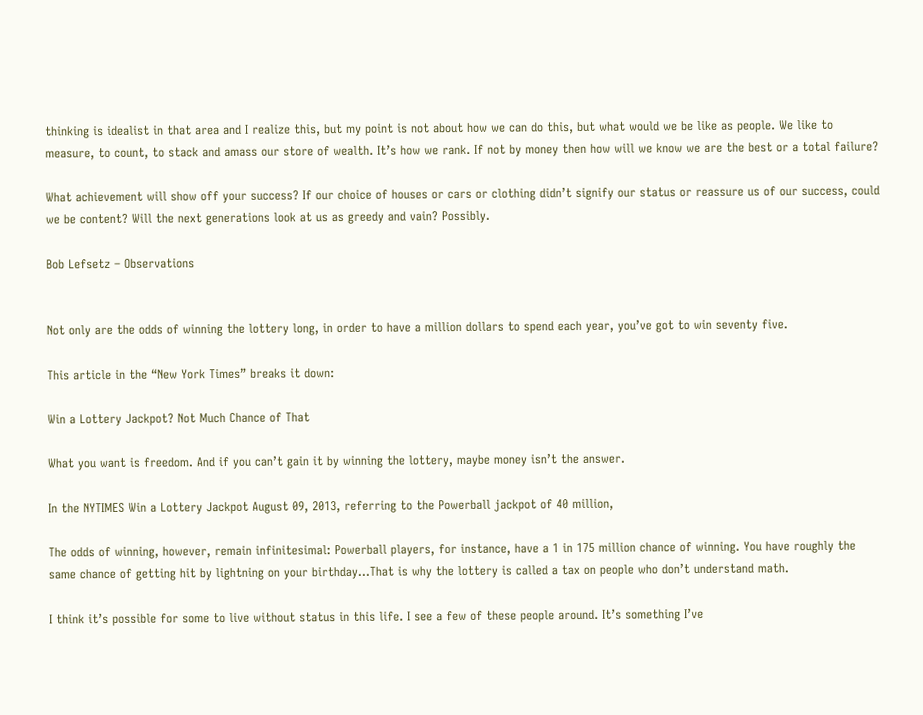thinking is idealist in that area and I realize this, but my point is not about how we can do this, but what would we be like as people. We like to measure, to count, to stack and amass our store of wealth. It’s how we rank. If not by money then how will we know we are the best or a total failure?

What achievement will show off your success? If our choice of houses or cars or clothing didn’t signify our status or reassure us of our success, could we be content? Will the next generations look at us as greedy and vain? Possibly.

Bob Lefsetz – Observations


Not only are the odds of winning the lottery long, in order to have a million dollars to spend each year, you’ve got to win seventy five.

This article in the “New York Times” breaks it down:

Win a Lottery Jackpot? Not Much Chance of That

What you want is freedom. And if you can’t gain it by winning the lottery, maybe money isn’t the answer.

In the NYTIMES Win a Lottery Jackpot August 09, 2013, referring to the Powerball jackpot of 40 million,

The odds of winning, however, remain infinitesimal: Powerball players, for instance, have a 1 in 175 million chance of winning. You have roughly the same chance of getting hit by lightning on your birthday…That is why the lottery is called a tax on people who don’t understand math.

I think it’s possible for some to live without status in this life. I see a few of these people around. It’s something I’ve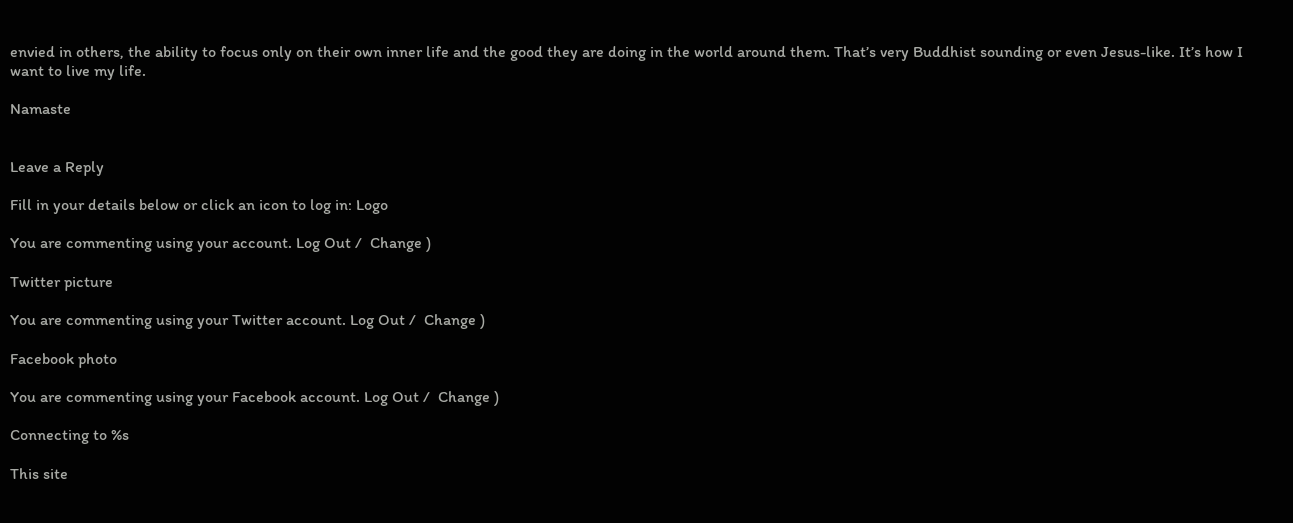envied in others, the ability to focus only on their own inner life and the good they are doing in the world around them. That’s very Buddhist sounding or even Jesus-like. It’s how I want to live my life.

Namaste


Leave a Reply

Fill in your details below or click an icon to log in: Logo

You are commenting using your account. Log Out /  Change )

Twitter picture

You are commenting using your Twitter account. Log Out /  Change )

Facebook photo

You are commenting using your Facebook account. Log Out /  Change )

Connecting to %s

This site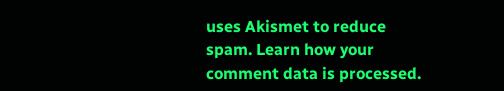uses Akismet to reduce spam. Learn how your comment data is processed.